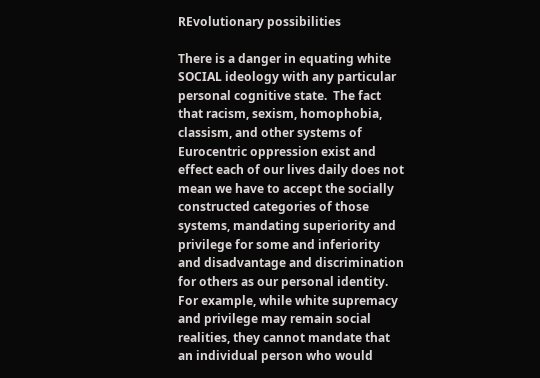REvolutionary possibilities

There is a danger in equating white SOCIAL ideology with any particular personal cognitive state.  The fact that racism, sexism, homophobia, classism, and other systems of Eurocentric oppression exist and effect each of our lives daily does not mean we have to accept the socially constructed categories of those systems, mandating superiority and privilege for some and inferiority and disadvantage and discrimination for others as our personal identity. For example, while white supremacy and privilege may remain social realities, they cannot mandate that an individual person who would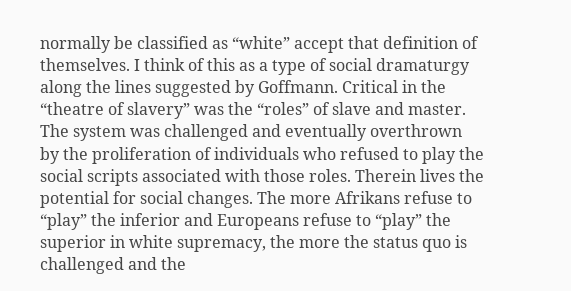normally be classified as “white” accept that definition of themselves. I think of this as a type of social dramaturgy along the lines suggested by Goffmann. Critical in the “theatre of slavery” was the “roles” of slave and master. The system was challenged and eventually overthrown by the proliferation of individuals who refused to play the social scripts associated with those roles. Therein lives the potential for social changes. The more Afrikans refuse to “play” the inferior and Europeans refuse to “play” the superior in white supremacy, the more the status quo is challenged and the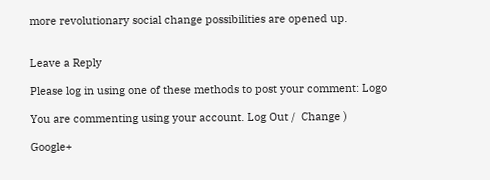more revolutionary social change possibilities are opened up.


Leave a Reply

Please log in using one of these methods to post your comment: Logo

You are commenting using your account. Log Out /  Change )

Google+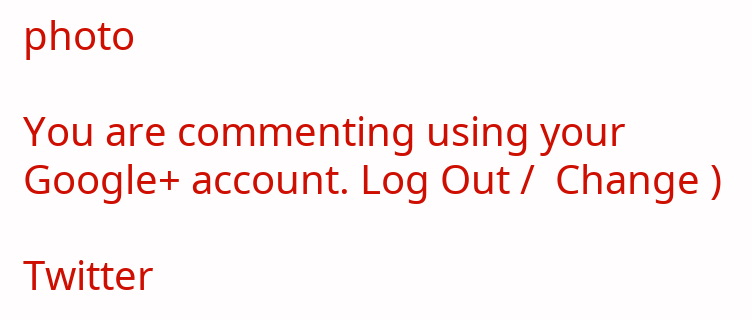photo

You are commenting using your Google+ account. Log Out /  Change )

Twitter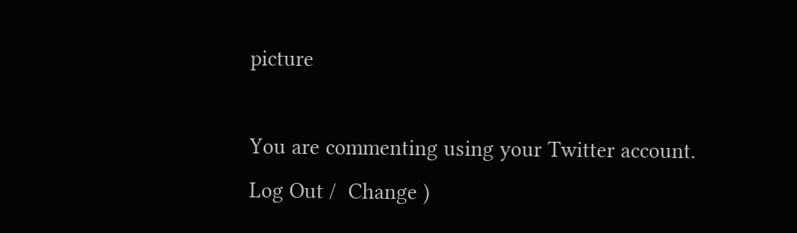picture

You are commenting using your Twitter account. Log Out /  Change )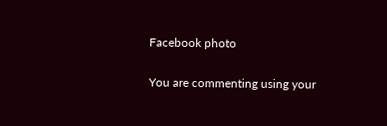Facebook photo

You are commenting using your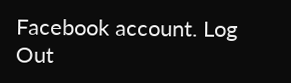Facebook account. Log Out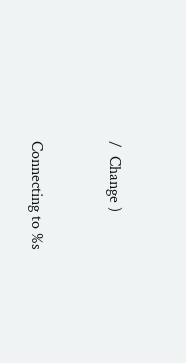/  Change )


Connecting to %s